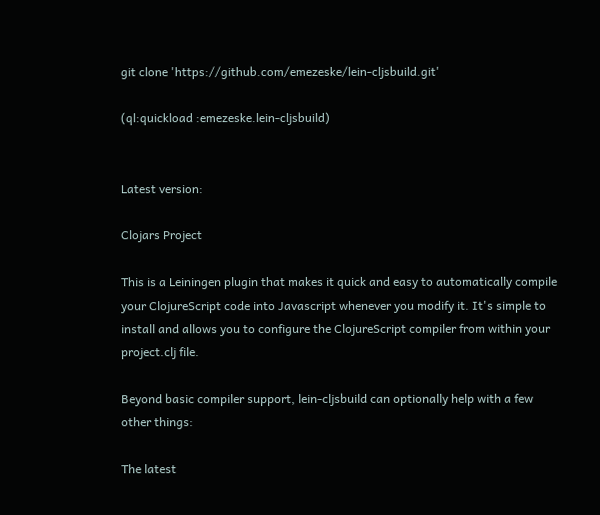git clone 'https://github.com/emezeske/lein-cljsbuild.git'

(ql:quickload :emezeske.lein-cljsbuild)


Latest version:

Clojars Project

This is a Leiningen plugin that makes it quick and easy to automatically compile your ClojureScript code into Javascript whenever you modify it. It's simple to install and allows you to configure the ClojureScript compiler from within your project.clj file.

Beyond basic compiler support, lein-cljsbuild can optionally help with a few other things:

The latest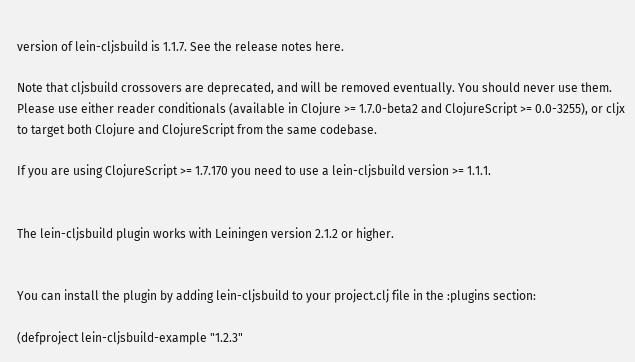version of lein-cljsbuild is 1.1.7. See the release notes here.

Note that cljsbuild crossovers are deprecated, and will be removed eventually. You should never use them. Please use either reader conditionals (available in Clojure >= 1.7.0-beta2 and ClojureScript >= 0.0-3255), or cljx to target both Clojure and ClojureScript from the same codebase.

If you are using ClojureScript >= 1.7.170 you need to use a lein-cljsbuild version >= 1.1.1.


The lein-cljsbuild plugin works with Leiningen version 2.1.2 or higher.


You can install the plugin by adding lein-cljsbuild to your project.clj file in the :plugins section:

(defproject lein-cljsbuild-example "1.2.3"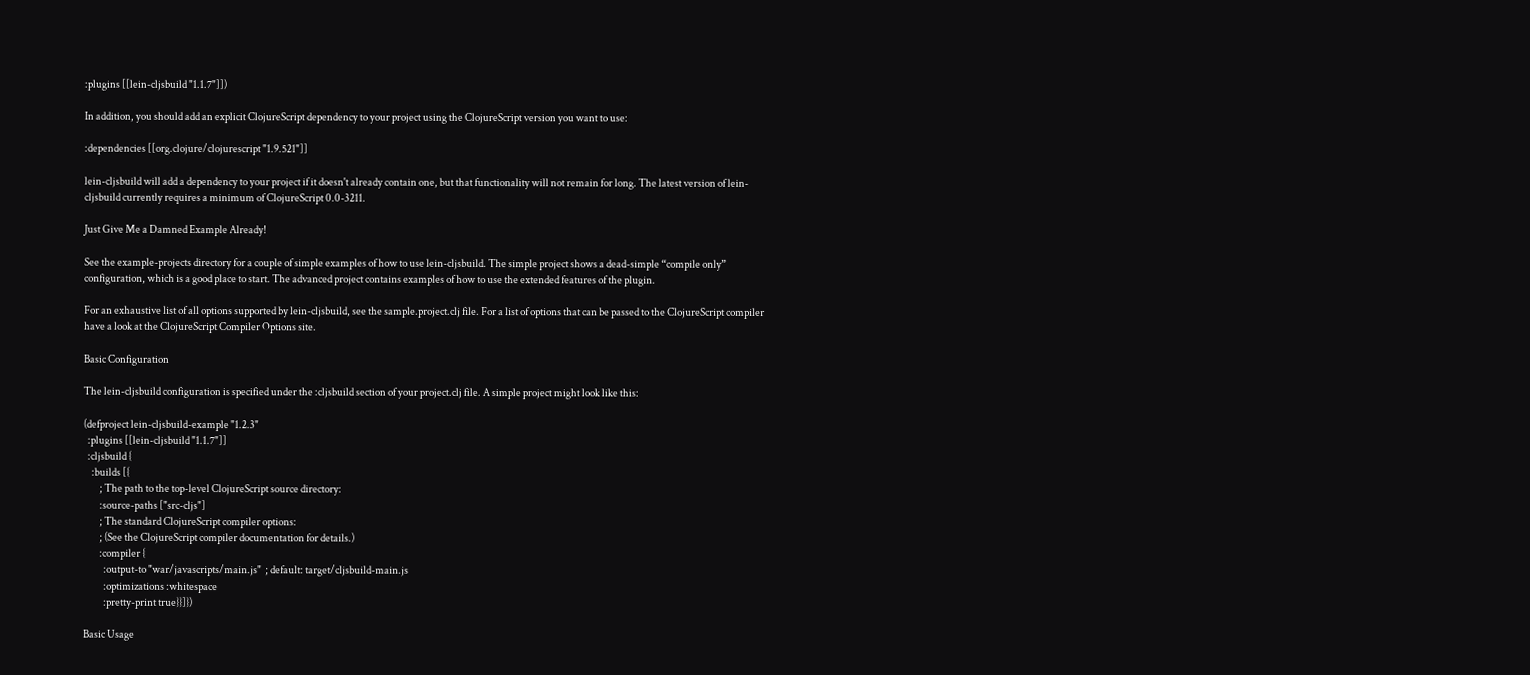:plugins [[lein-cljsbuild "1.1.7"]])

In addition, you should add an explicit ClojureScript dependency to your project using the ClojureScript version you want to use:

:dependencies [[org.clojure/clojurescript "1.9.521"]]

lein-cljsbuild will add a dependency to your project if it doesn't already contain one, but that functionality will not remain for long. The latest version of lein-cljsbuild currently requires a minimum of ClojureScript 0.0-3211.

Just Give Me a Damned Example Already!

See the example-projects directory for a couple of simple examples of how to use lein-cljsbuild. The simple project shows a dead-simple “compile only” configuration, which is a good place to start. The advanced project contains examples of how to use the extended features of the plugin.

For an exhaustive list of all options supported by lein-cljsbuild, see the sample.project.clj file. For a list of options that can be passed to the ClojureScript compiler have a look at the ClojureScript Compiler Options site.

Basic Configuration

The lein-cljsbuild configuration is specified under the :cljsbuild section of your project.clj file. A simple project might look like this:

(defproject lein-cljsbuild-example "1.2.3"
  :plugins [[lein-cljsbuild "1.1.7"]]
  :cljsbuild {
    :builds [{
        ; The path to the top-level ClojureScript source directory:
        :source-paths ["src-cljs"]
        ; The standard ClojureScript compiler options:
        ; (See the ClojureScript compiler documentation for details.)
        :compiler {
          :output-to "war/javascripts/main.js"  ; default: target/cljsbuild-main.js
          :optimizations :whitespace
          :pretty-print true}}]})

Basic Usage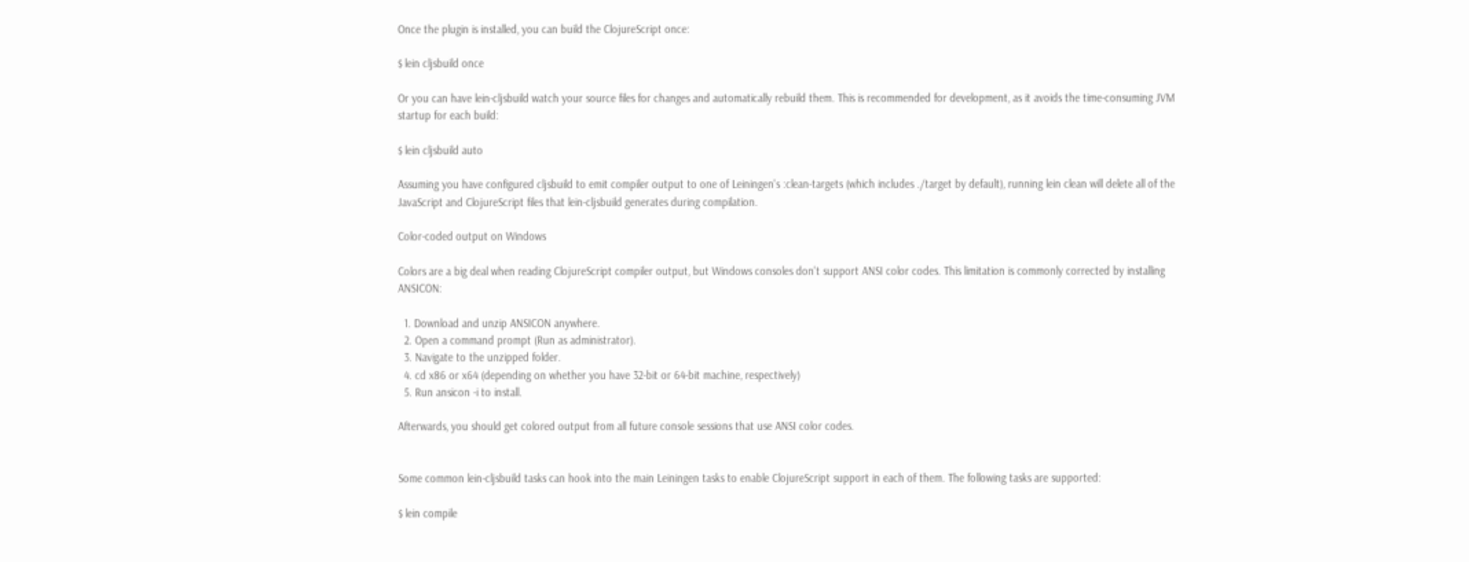Once the plugin is installed, you can build the ClojureScript once:

$ lein cljsbuild once

Or you can have lein-cljsbuild watch your source files for changes and automatically rebuild them. This is recommended for development, as it avoids the time-consuming JVM startup for each build:

$ lein cljsbuild auto

Assuming you have configured cljsbuild to emit compiler output to one of Leiningen's :clean-targets (which includes ./target by default), running lein clean will delete all of the JavaScript and ClojureScript files that lein-cljsbuild generates during compilation.

Color-coded output on Windows

Colors are a big deal when reading ClojureScript compiler output, but Windows consoles don't support ANSI color codes. This limitation is commonly corrected by installing ANSICON:

  1. Download and unzip ANSICON anywhere.
  2. Open a command prompt (Run as administrator).
  3. Navigate to the unzipped folder.
  4. cd x86 or x64 (depending on whether you have 32-bit or 64-bit machine, respectively)
  5. Run ansicon -i to install.

Afterwards, you should get colored output from all future console sessions that use ANSI color codes.


Some common lein-cljsbuild tasks can hook into the main Leiningen tasks to enable ClojureScript support in each of them. The following tasks are supported:

$ lein compile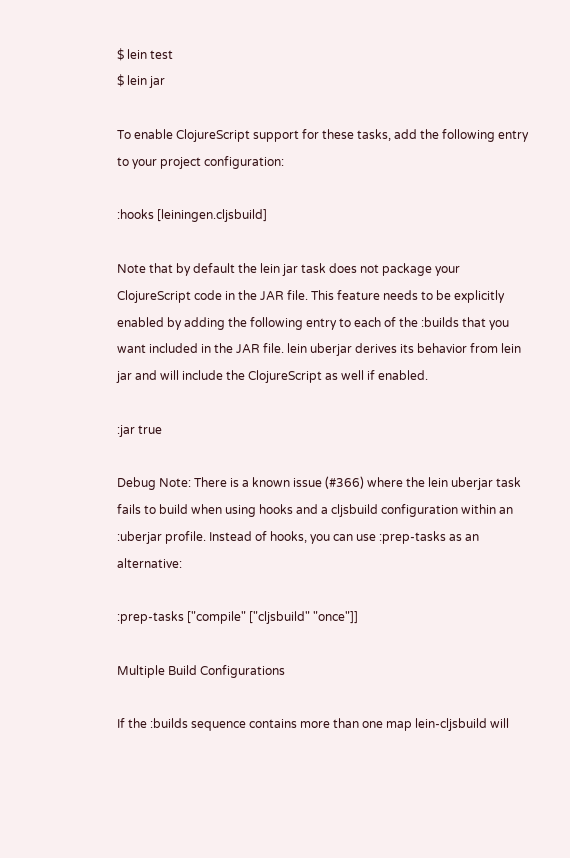$ lein test
$ lein jar

To enable ClojureScript support for these tasks, add the following entry to your project configuration:

:hooks [leiningen.cljsbuild]

Note that by default the lein jar task does not package your ClojureScript code in the JAR file. This feature needs to be explicitly enabled by adding the following entry to each of the :builds that you want included in the JAR file. lein uberjar derives its behavior from lein jar and will include the ClojureScript as well if enabled.

:jar true

Debug Note: There is a known issue (#366) where the lein uberjar task fails to build when using hooks and a cljsbuild configuration within an :uberjar profile. Instead of hooks, you can use :prep-tasks as an alternative:

:prep-tasks ["compile" ["cljsbuild" "once"]]

Multiple Build Configurations

If the :builds sequence contains more than one map lein-cljsbuild will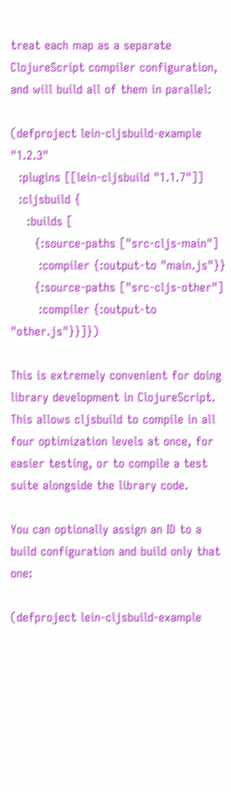treat each map as a separate ClojureScript compiler configuration, and will build all of them in parallel:

(defproject lein-cljsbuild-example "1.2.3"
  :plugins [[lein-cljsbuild "1.1.7"]]
  :cljsbuild {
    :builds [
      {:source-paths ["src-cljs-main"]
       :compiler {:output-to "main.js"}}
      {:source-paths ["src-cljs-other"]
       :compiler {:output-to "other.js"}}]})

This is extremely convenient for doing library development in ClojureScript. This allows cljsbuild to compile in all four optimization levels at once, for easier testing, or to compile a test suite alongside the library code.

You can optionally assign an ID to a build configuration and build only that one:

(defproject lein-cljsbuild-example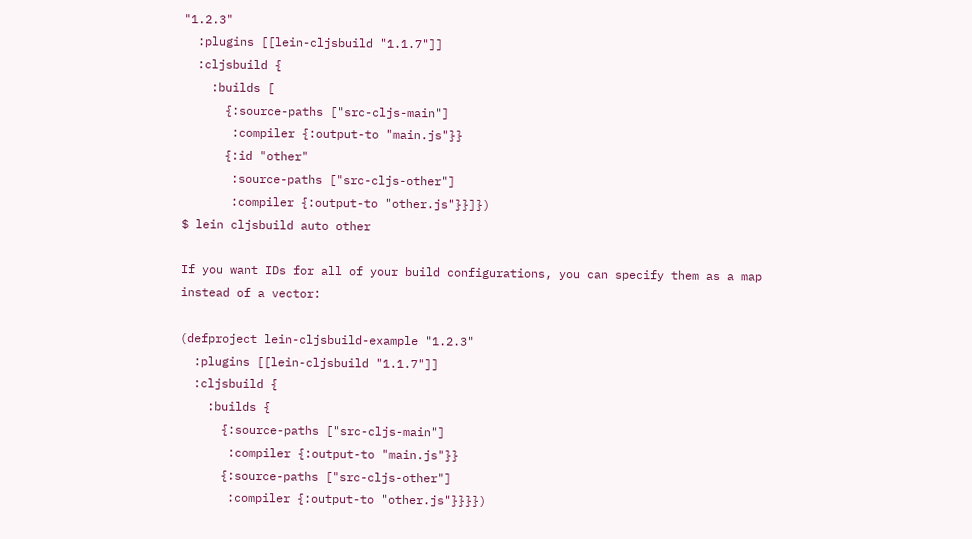"1.2.3"
  :plugins [[lein-cljsbuild "1.1.7"]]
  :cljsbuild {
    :builds [
      {:source-paths ["src-cljs-main"]
       :compiler {:output-to "main.js"}}
      {:id "other"
       :source-paths ["src-cljs-other"]
       :compiler {:output-to "other.js"}}]})
$ lein cljsbuild auto other

If you want IDs for all of your build configurations, you can specify them as a map instead of a vector:

(defproject lein-cljsbuild-example "1.2.3"
  :plugins [[lein-cljsbuild "1.1.7"]]
  :cljsbuild {
    :builds {
      {:source-paths ["src-cljs-main"]
       :compiler {:output-to "main.js"}}
      {:source-paths ["src-cljs-other"]
       :compiler {:output-to "other.js"}}}})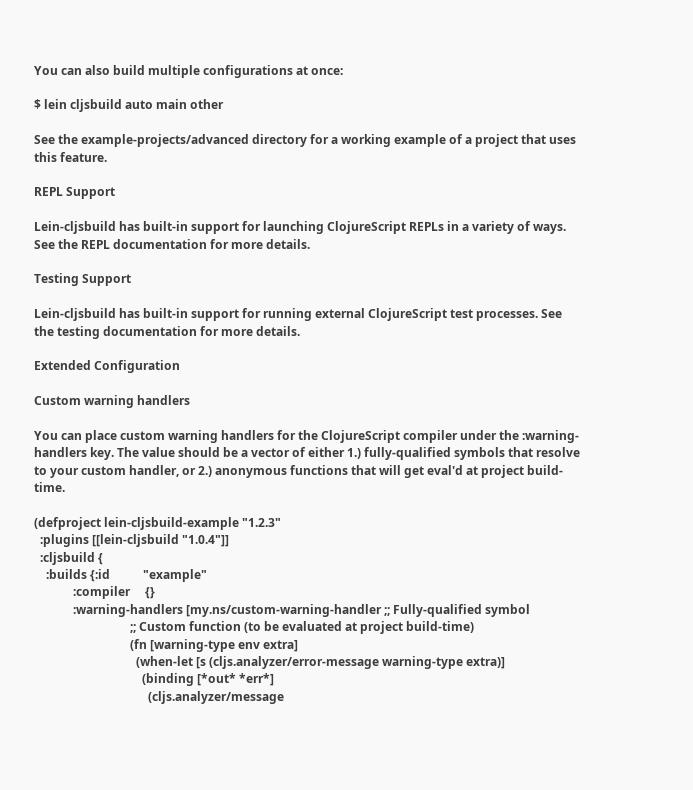You can also build multiple configurations at once:

$ lein cljsbuild auto main other

See the example-projects/advanced directory for a working example of a project that uses this feature.

REPL Support

Lein-cljsbuild has built-in support for launching ClojureScript REPLs in a variety of ways. See the REPL documentation for more details.

Testing Support

Lein-cljsbuild has built-in support for running external ClojureScript test processes. See the testing documentation for more details.

Extended Configuration

Custom warning handlers

You can place custom warning handlers for the ClojureScript compiler under the :warning-handlers key. The value should be a vector of either 1.) fully-qualified symbols that resolve to your custom handler, or 2.) anonymous functions that will get eval'd at project build-time.

(defproject lein-cljsbuild-example "1.2.3"
  :plugins [[lein-cljsbuild "1.0.4"]]
  :cljsbuild {
    :builds {:id           "example"
             :compiler     {}
             :warning-handlers [my.ns/custom-warning-handler ;; Fully-qualified symbol
                                ;; Custom function (to be evaluated at project build-time)
                                (fn [warning-type env extra]
                                  (when-let [s (cljs.analyzer/error-message warning-type extra)]
                                    (binding [*out* *err*]
                                      (cljs.analyzer/message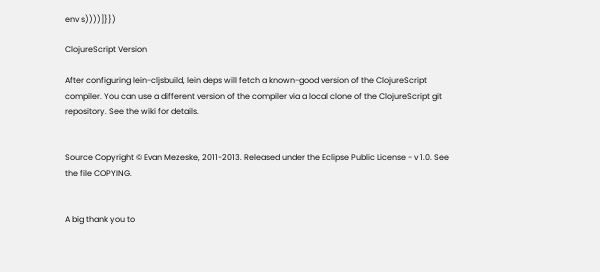env s))))]}})

ClojureScript Version

After configuring lein-cljsbuild, lein deps will fetch a known-good version of the ClojureScript compiler. You can use a different version of the compiler via a local clone of the ClojureScript git repository. See the wiki for details.


Source Copyright © Evan Mezeske, 2011-2013. Released under the Eclipse Public License - v 1.0. See the file COPYING.


A big thank you to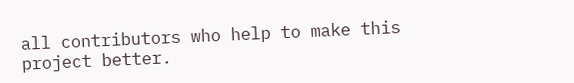all contributors who help to make this project better.